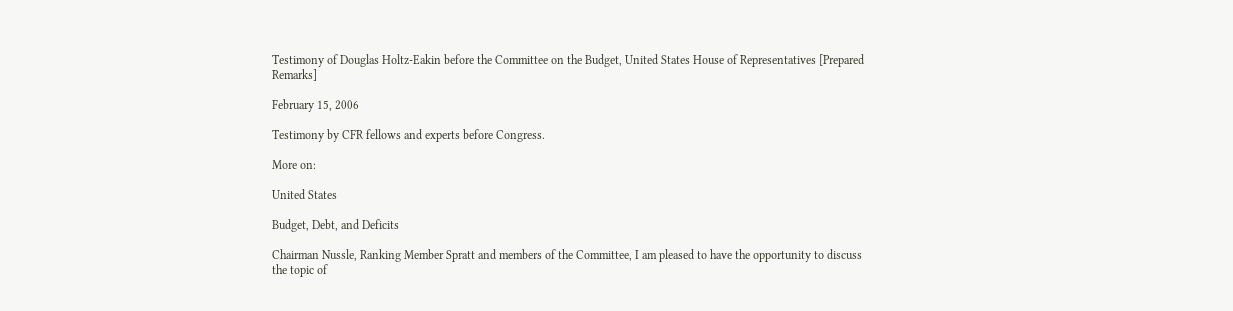Testimony of Douglas Holtz-Eakin before the Committee on the Budget, United States House of Representatives [Prepared Remarks]

February 15, 2006

Testimony by CFR fellows and experts before Congress.

More on:

United States

Budget, Debt, and Deficits

Chairman Nussle, Ranking Member Spratt and members of the Committee, I am pleased to have the opportunity to discuss the topic of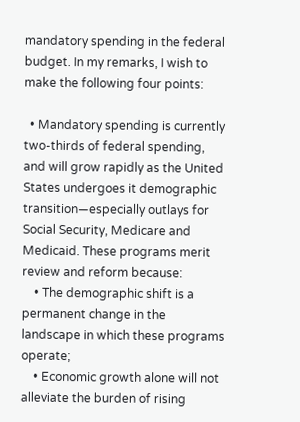mandatory spending in the federal budget. In my remarks, I wish to make the following four points:

  • Mandatory spending is currently two-thirds of federal spending, and will grow rapidly as the United States undergoes it demographic transition—especially outlays for Social Security, Medicare and Medicaid. These programs merit review and reform because:
    • The demographic shift is a permanent change in the landscape in which these programs operate;
    • Economic growth alone will not alleviate the burden of rising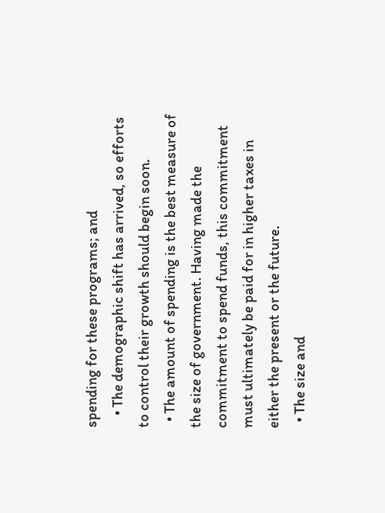spending for these programs; and
    • The demographic shift has arrived, so efforts to control their growth should begin soon.
  • The amount of spending is the best measure of the size of government. Having made the commitment to spend funds, this commitment must ultimately be paid for in higher taxes in either the present or the future.
  • The size and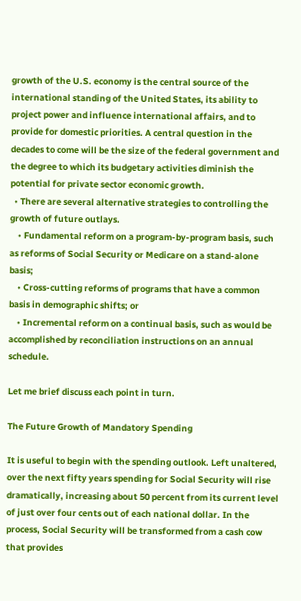growth of the U.S. economy is the central source of the international standing of the United States, its ability to project power and influence international affairs, and to provide for domestic priorities. A central question in the decades to come will be the size of the federal government and the degree to which its budgetary activities diminish the potential for private sector economic growth.
  • There are several alternative strategies to controlling the growth of future outlays.
    • Fundamental reform on a program-by-program basis, such as reforms of Social Security or Medicare on a stand-alone basis;
    • Cross-cutting reforms of programs that have a common basis in demographic shifts; or
    • Incremental reform on a continual basis, such as would be accomplished by reconciliation instructions on an annual schedule.

Let me brief discuss each point in turn.

The Future Growth of Mandatory Spending

It is useful to begin with the spending outlook. Left unaltered, over the next fifty years spending for Social Security will rise dramatically, increasing about 50 percent from its current level of just over four cents out of each national dollar. In the process, Social Security will be transformed from a cash cow that provides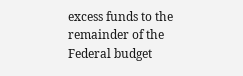excess funds to the remainder of the Federal budget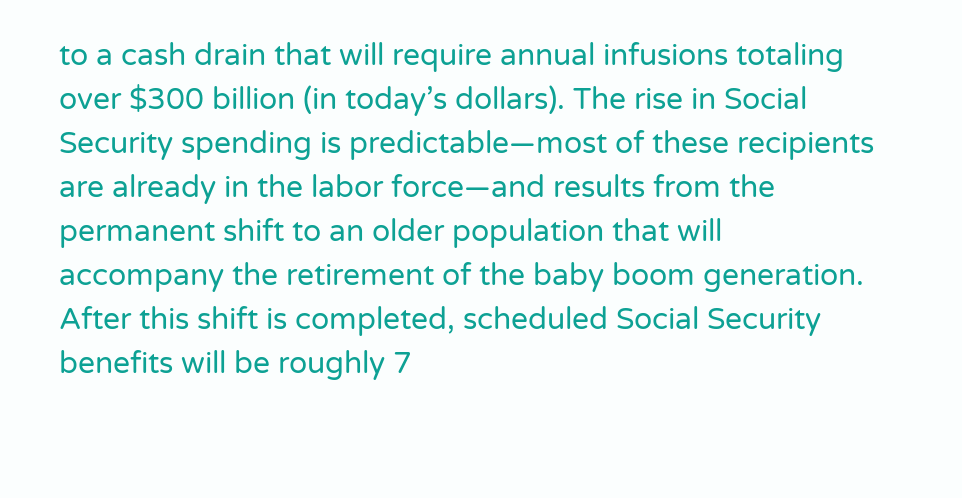to a cash drain that will require annual infusions totaling over $300 billion (in today’s dollars). The rise in Social Security spending is predictable—most of these recipients are already in the labor force—and results from the permanent shift to an older population that will accompany the retirement of the baby boom generation. After this shift is completed, scheduled Social Security benefits will be roughly 7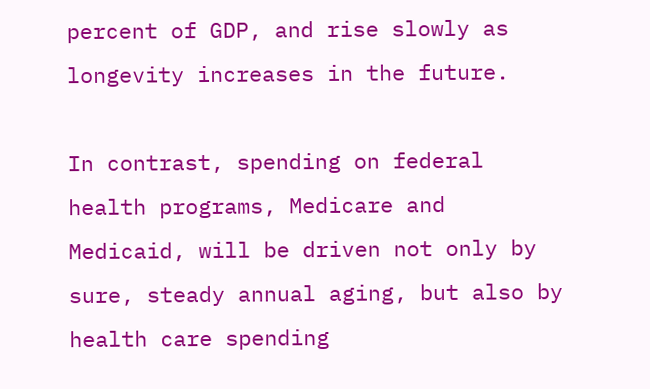percent of GDP, and rise slowly as longevity increases in the future.

In contrast, spending on federal health programs, Medicare and Medicaid, will be driven not only by sure, steady annual aging, but also by health care spending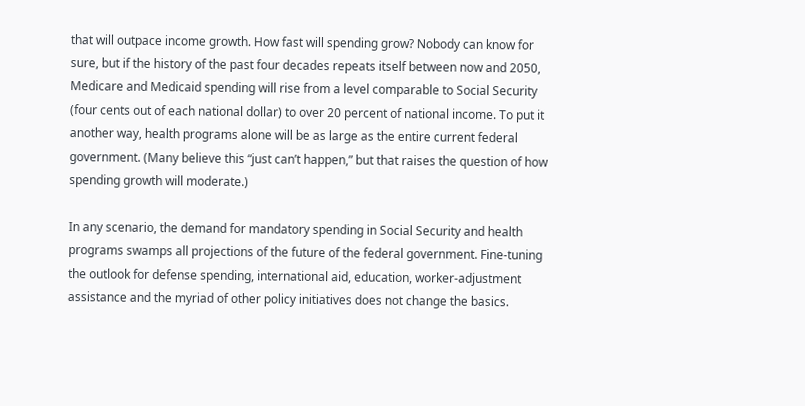that will outpace income growth. How fast will spending grow? Nobody can know for sure, but if the history of the past four decades repeats itself between now and 2050, Medicare and Medicaid spending will rise from a level comparable to Social Security (four cents out of each national dollar) to over 20 percent of national income. To put it another way, health programs alone will be as large as the entire current federal government. (Many believe this “just can’t happen,” but that raises the question of how spending growth will moderate.)

In any scenario, the demand for mandatory spending in Social Security and health programs swamps all projections of the future of the federal government. Fine-tuning the outlook for defense spending, international aid, education, worker-adjustment assistance and the myriad of other policy initiatives does not change the basics.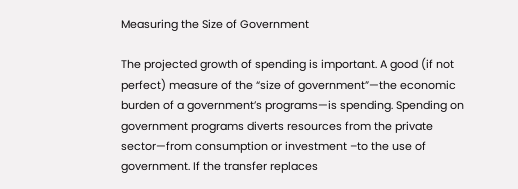Measuring the Size of Government

The projected growth of spending is important. A good (if not perfect) measure of the “size of government”—the economic burden of a government’s programs—is spending. Spending on government programs diverts resources from the private sector—from consumption or investment –to the use of government. If the transfer replaces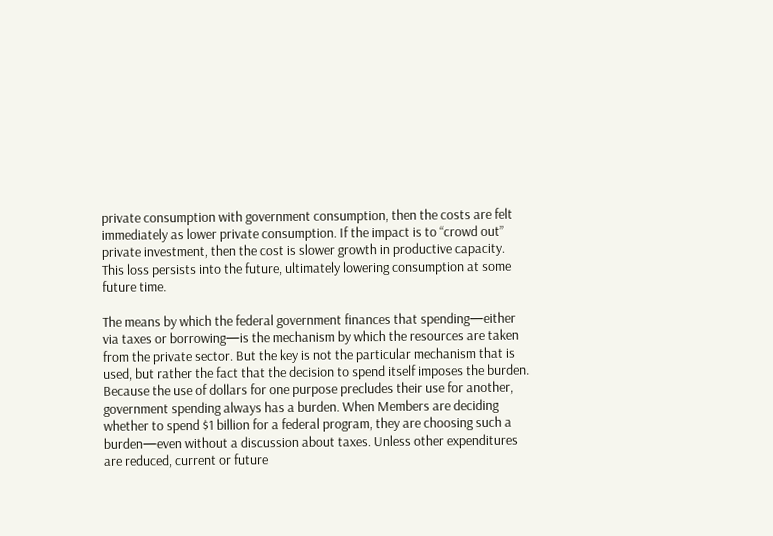private consumption with government consumption, then the costs are felt immediately as lower private consumption. If the impact is to “crowd out” private investment, then the cost is slower growth in productive capacity. This loss persists into the future, ultimately lowering consumption at some future time.

The means by which the federal government finances that spending—either via taxes or borrowing—is the mechanism by which the resources are taken from the private sector. But the key is not the particular mechanism that is used, but rather the fact that the decision to spend itself imposes the burden. Because the use of dollars for one purpose precludes their use for another, government spending always has a burden. When Members are deciding whether to spend $1 billion for a federal program, they are choosing such a burden—even without a discussion about taxes. Unless other expenditures are reduced, current or future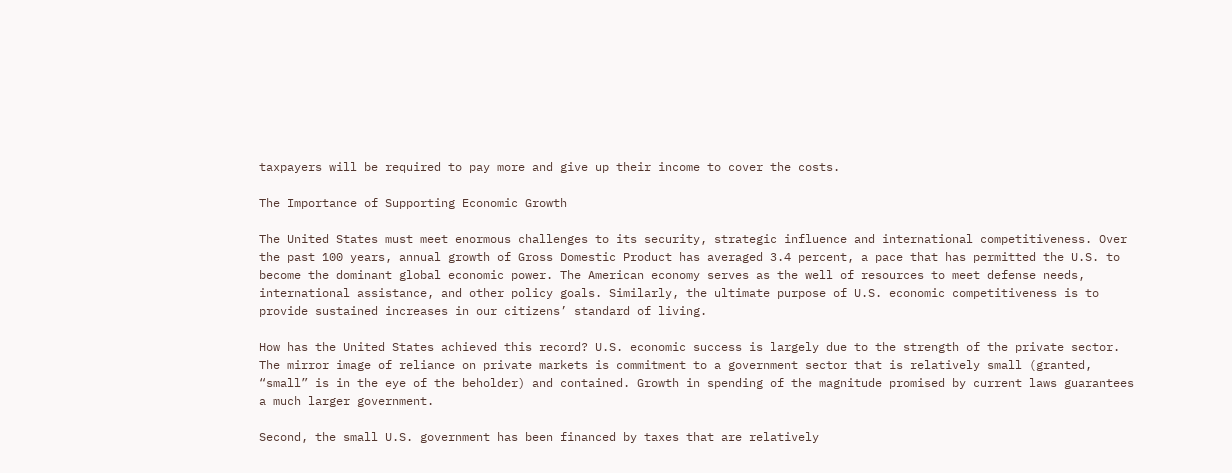taxpayers will be required to pay more and give up their income to cover the costs.

The Importance of Supporting Economic Growth

The United States must meet enormous challenges to its security, strategic influence and international competitiveness. Over the past 100 years, annual growth of Gross Domestic Product has averaged 3.4 percent, a pace that has permitted the U.S. to become the dominant global economic power. The American economy serves as the well of resources to meet defense needs, international assistance, and other policy goals. Similarly, the ultimate purpose of U.S. economic competitiveness is to provide sustained increases in our citizens’ standard of living.

How has the United States achieved this record? U.S. economic success is largely due to the strength of the private sector. The mirror image of reliance on private markets is commitment to a government sector that is relatively small (granted, “small” is in the eye of the beholder) and contained. Growth in spending of the magnitude promised by current laws guarantees a much larger government.

Second, the small U.S. government has been financed by taxes that are relatively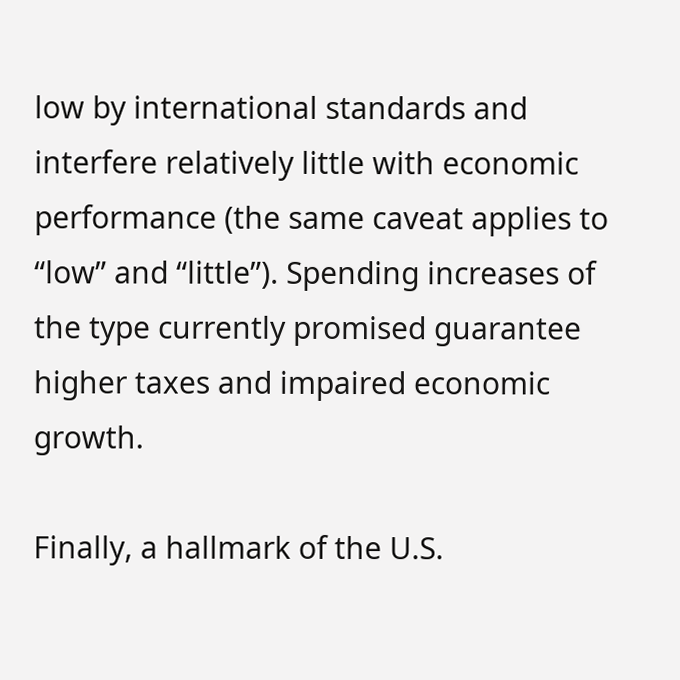low by international standards and interfere relatively little with economic performance (the same caveat applies to “low” and “little”). Spending increases of the type currently promised guarantee higher taxes and impaired economic growth.

Finally, a hallmark of the U.S.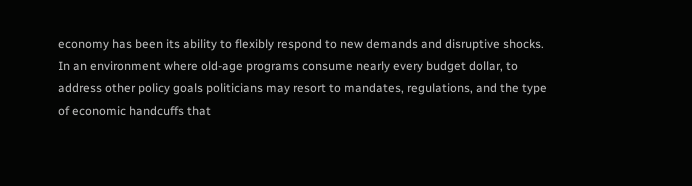economy has been its ability to flexibly respond to new demands and disruptive shocks. In an environment where old-age programs consume nearly every budget dollar, to address other policy goals politicians may resort to mandates, regulations, and the type of economic handcuffs that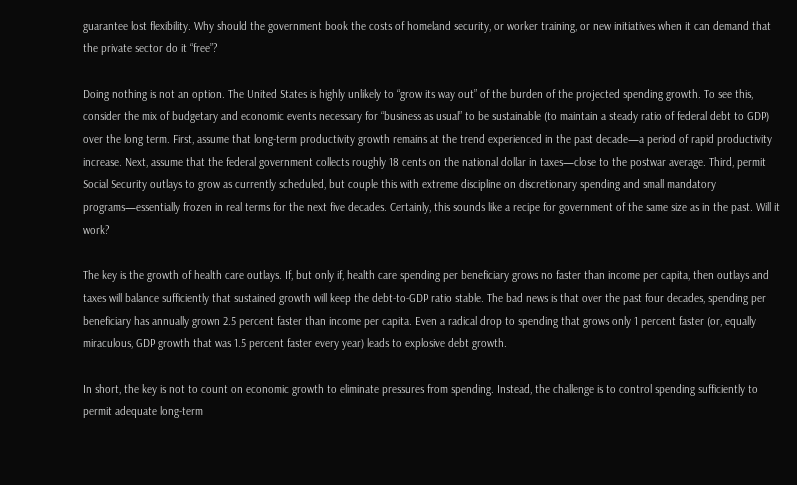guarantee lost flexibility. Why should the government book the costs of homeland security, or worker training, or new initiatives when it can demand that the private sector do it “free”?

Doing nothing is not an option. The United States is highly unlikely to “grow its way out” of the burden of the projected spending growth. To see this, consider the mix of budgetary and economic events necessary for “business as usual” to be sustainable (to maintain a steady ratio of federal debt to GDP) over the long term. First, assume that long-term productivity growth remains at the trend experienced in the past decade—a period of rapid productivity increase. Next, assume that the federal government collects roughly 18 cents on the national dollar in taxes—close to the postwar average. Third, permit Social Security outlays to grow as currently scheduled, but couple this with extreme discipline on discretionary spending and small mandatory programs—essentially frozen in real terms for the next five decades. Certainly, this sounds like a recipe for government of the same size as in the past. Will it work?

The key is the growth of health care outlays. If, but only if, health care spending per beneficiary grows no faster than income per capita, then outlays and taxes will balance sufficiently that sustained growth will keep the debt-to-GDP ratio stable. The bad news is that over the past four decades, spending per beneficiary has annually grown 2.5 percent faster than income per capita. Even a radical drop to spending that grows only 1 percent faster (or, equally miraculous, GDP growth that was 1.5 percent faster every year) leads to explosive debt growth.

In short, the key is not to count on economic growth to eliminate pressures from spending. Instead, the challenge is to control spending sufficiently to permit adequate long-term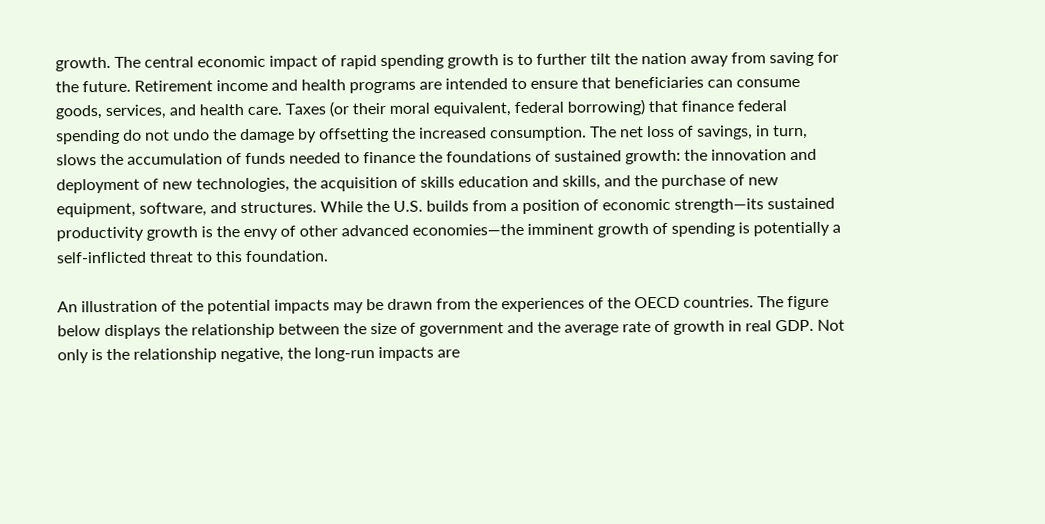growth. The central economic impact of rapid spending growth is to further tilt the nation away from saving for the future. Retirement income and health programs are intended to ensure that beneficiaries can consume goods, services, and health care. Taxes (or their moral equivalent, federal borrowing) that finance federal spending do not undo the damage by offsetting the increased consumption. The net loss of savings, in turn, slows the accumulation of funds needed to finance the foundations of sustained growth: the innovation and deployment of new technologies, the acquisition of skills education and skills, and the purchase of new equipment, software, and structures. While the U.S. builds from a position of economic strength—its sustained productivity growth is the envy of other advanced economies—the imminent growth of spending is potentially a self-inflicted threat to this foundation.

An illustration of the potential impacts may be drawn from the experiences of the OECD countries. The figure below displays the relationship between the size of government and the average rate of growth in real GDP. Not only is the relationship negative, the long-run impacts are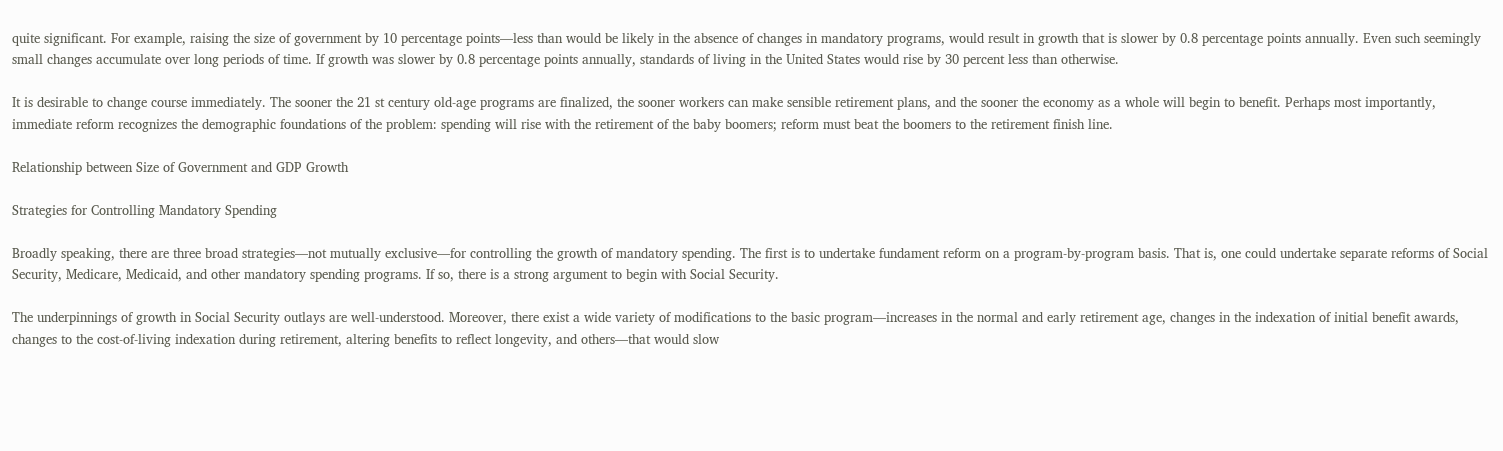quite significant. For example, raising the size of government by 10 percentage points—less than would be likely in the absence of changes in mandatory programs, would result in growth that is slower by 0.8 percentage points annually. Even such seemingly small changes accumulate over long periods of time. If growth was slower by 0.8 percentage points annually, standards of living in the United States would rise by 30 percent less than otherwise.

It is desirable to change course immediately. The sooner the 21 st century old-age programs are finalized, the sooner workers can make sensible retirement plans, and the sooner the economy as a whole will begin to benefit. Perhaps most importantly, immediate reform recognizes the demographic foundations of the problem: spending will rise with the retirement of the baby boomers; reform must beat the boomers to the retirement finish line.

Relationship between Size of Government and GDP Growth

Strategies for Controlling Mandatory Spending

Broadly speaking, there are three broad strategies—not mutually exclusive—for controlling the growth of mandatory spending. The first is to undertake fundament reform on a program-by-program basis. That is, one could undertake separate reforms of Social Security, Medicare, Medicaid, and other mandatory spending programs. If so, there is a strong argument to begin with Social Security.

The underpinnings of growth in Social Security outlays are well-understood. Moreover, there exist a wide variety of modifications to the basic program—increases in the normal and early retirement age, changes in the indexation of initial benefit awards, changes to the cost-of-living indexation during retirement, altering benefits to reflect longevity, and others—that would slow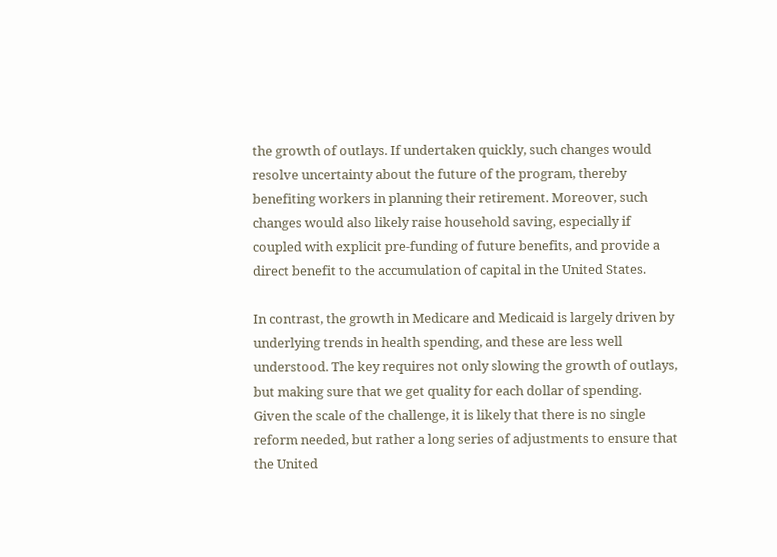the growth of outlays. If undertaken quickly, such changes would resolve uncertainty about the future of the program, thereby benefiting workers in planning their retirement. Moreover, such changes would also likely raise household saving, especially if coupled with explicit pre-funding of future benefits, and provide a direct benefit to the accumulation of capital in the United States.

In contrast, the growth in Medicare and Medicaid is largely driven by underlying trends in health spending, and these are less well understood. The key requires not only slowing the growth of outlays, but making sure that we get quality for each dollar of spending. Given the scale of the challenge, it is likely that there is no single reform needed, but rather a long series of adjustments to ensure that the United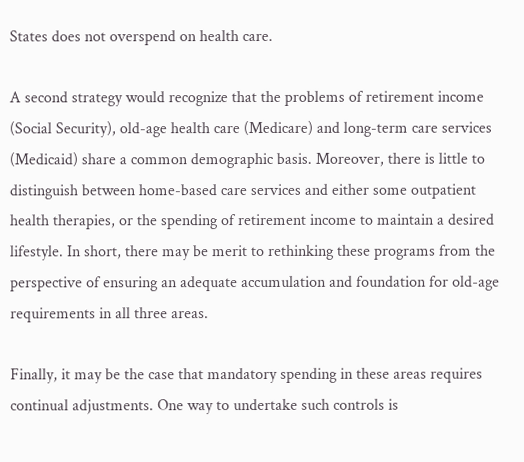States does not overspend on health care.

A second strategy would recognize that the problems of retirement income (Social Security), old-age health care (Medicare) and long-term care services (Medicaid) share a common demographic basis. Moreover, there is little to distinguish between home-based care services and either some outpatient health therapies, or the spending of retirement income to maintain a desired lifestyle. In short, there may be merit to rethinking these programs from the perspective of ensuring an adequate accumulation and foundation for old-age requirements in all three areas.

Finally, it may be the case that mandatory spending in these areas requires continual adjustments. One way to undertake such controls is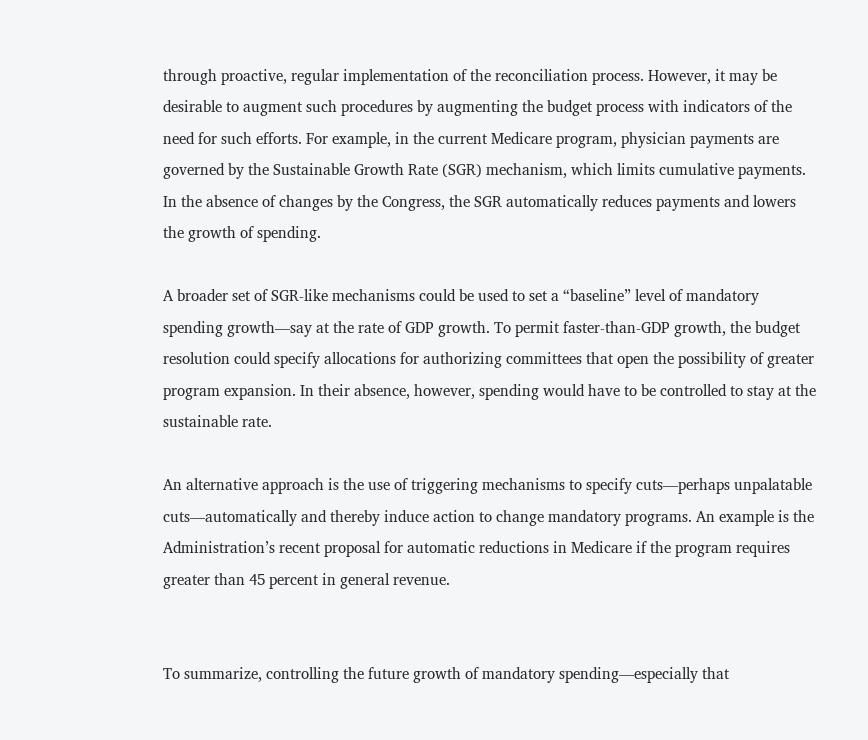through proactive, regular implementation of the reconciliation process. However, it may be desirable to augment such procedures by augmenting the budget process with indicators of the need for such efforts. For example, in the current Medicare program, physician payments are governed by the Sustainable Growth Rate (SGR) mechanism, which limits cumulative payments. In the absence of changes by the Congress, the SGR automatically reduces payments and lowers the growth of spending.

A broader set of SGR-like mechanisms could be used to set a “baseline” level of mandatory spending growth—say at the rate of GDP growth. To permit faster-than-GDP growth, the budget resolution could specify allocations for authorizing committees that open the possibility of greater program expansion. In their absence, however, spending would have to be controlled to stay at the sustainable rate.

An alternative approach is the use of triggering mechanisms to specify cuts—perhaps unpalatable cuts—automatically and thereby induce action to change mandatory programs. An example is the Administration’s recent proposal for automatic reductions in Medicare if the program requires greater than 45 percent in general revenue.


To summarize, controlling the future growth of mandatory spending—especially that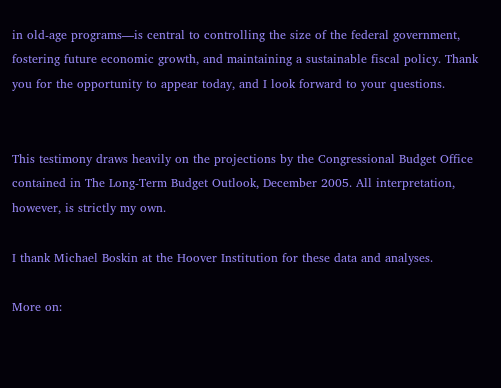in old-age programs—is central to controlling the size of the federal government, fostering future economic growth, and maintaining a sustainable fiscal policy. Thank you for the opportunity to appear today, and I look forward to your questions.


This testimony draws heavily on the projections by the Congressional Budget Office contained in The Long-Term Budget Outlook, December 2005. All interpretation, however, is strictly my own.

I thank Michael Boskin at the Hoover Institution for these data and analyses.

More on: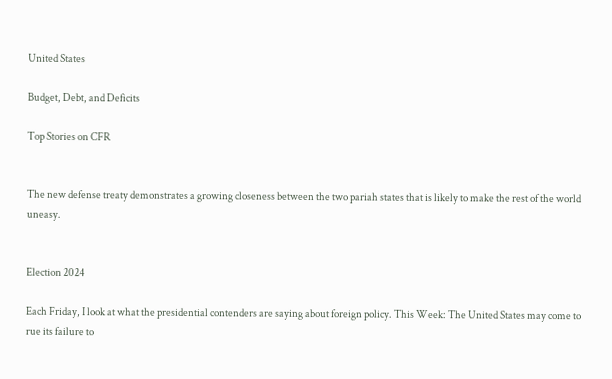United States

Budget, Debt, and Deficits

Top Stories on CFR


The new defense treaty demonstrates a growing closeness between the two pariah states that is likely to make the rest of the world uneasy.


Election 2024

Each Friday, I look at what the presidential contenders are saying about foreign policy. This Week: The United States may come to rue its failure to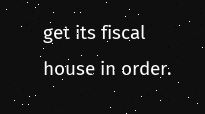get its fiscal house in order.